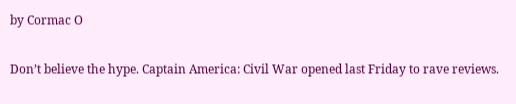by Cormac O

Don’t believe the hype. Captain America: Civil War opened last Friday to rave reviews.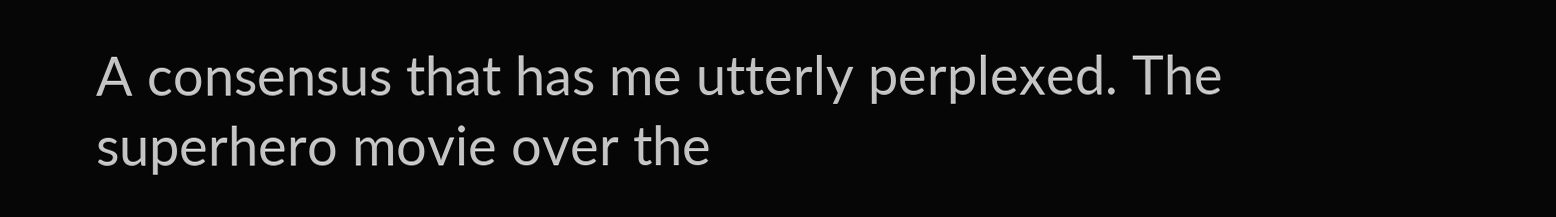A consensus that has me utterly perplexed. The superhero movie over the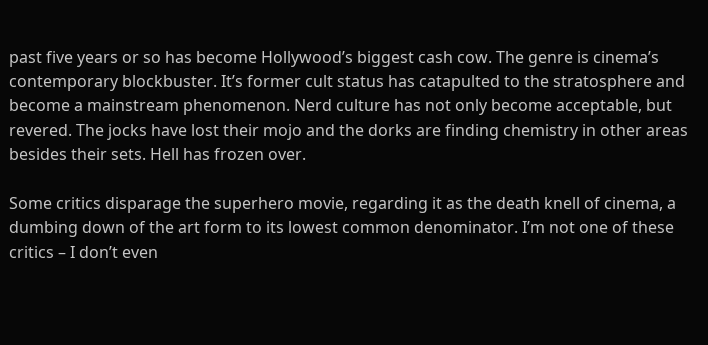past five years or so has become Hollywood’s biggest cash cow. The genre is cinema’s contemporary blockbuster. It’s former cult status has catapulted to the stratosphere and become a mainstream phenomenon. Nerd culture has not only become acceptable, but revered. The jocks have lost their mojo and the dorks are finding chemistry in other areas besides their sets. Hell has frozen over.

Some critics disparage the superhero movie, regarding it as the death knell of cinema, a dumbing down of the art form to its lowest common denominator. I’m not one of these critics – I don’t even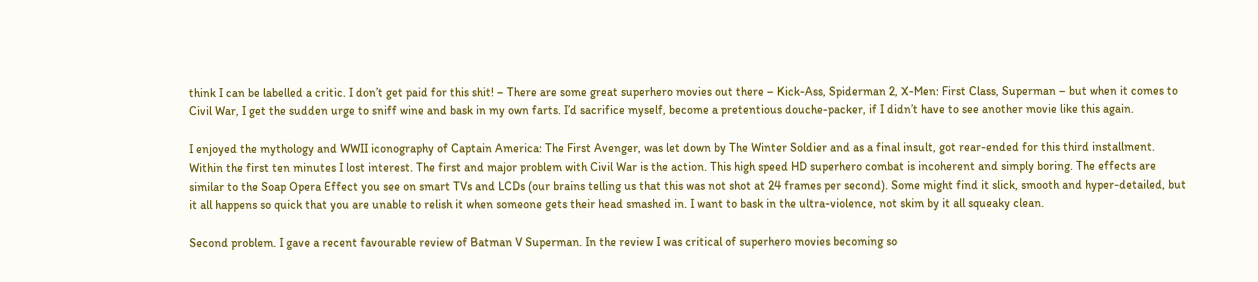think I can be labelled a critic. I don’t get paid for this shit! – There are some great superhero movies out there – Kick-Ass, Spiderman 2, X-Men: First Class, Superman – but when it comes to Civil War, I get the sudden urge to sniff wine and bask in my own farts. I’d sacrifice myself, become a pretentious douche-packer, if I didn’t have to see another movie like this again.

I enjoyed the mythology and WWII iconography of Captain America: The First Avenger, was let down by The Winter Soldier and as a final insult, got rear-ended for this third installment. Within the first ten minutes I lost interest. The first and major problem with Civil War is the action. This high speed HD superhero combat is incoherent and simply boring. The effects are similar to the Soap Opera Effect you see on smart TVs and LCDs (our brains telling us that this was not shot at 24 frames per second). Some might find it slick, smooth and hyper-detailed, but it all happens so quick that you are unable to relish it when someone gets their head smashed in. I want to bask in the ultra-violence, not skim by it all squeaky clean.

Second problem. I gave a recent favourable review of Batman V Superman. In the review I was critical of superhero movies becoming so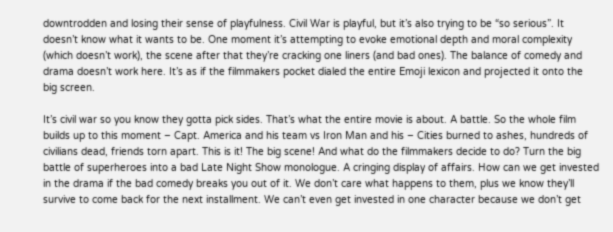downtrodden and losing their sense of playfulness. Civil War is playful, but it’s also trying to be “so serious”. It doesn’t know what it wants to be. One moment it’s attempting to evoke emotional depth and moral complexity (which doesn’t work), the scene after that they’re cracking one liners (and bad ones). The balance of comedy and drama doesn’t work here. It’s as if the filmmakers pocket dialed the entire Emoji lexicon and projected it onto the big screen.

It’s civil war so you know they gotta pick sides. That’s what the entire movie is about. A battle. So the whole film builds up to this moment – Capt. America and his team vs Iron Man and his – Cities burned to ashes, hundreds of civilians dead, friends torn apart. This is it! The big scene! And what do the filmmakers decide to do? Turn the big battle of superheroes into a bad Late Night Show monologue. A cringing display of affairs. How can we get invested in the drama if the bad comedy breaks you out of it. We don’t care what happens to them, plus we know they’ll survive to come back for the next installment. We can’t even get invested in one character because we don’t get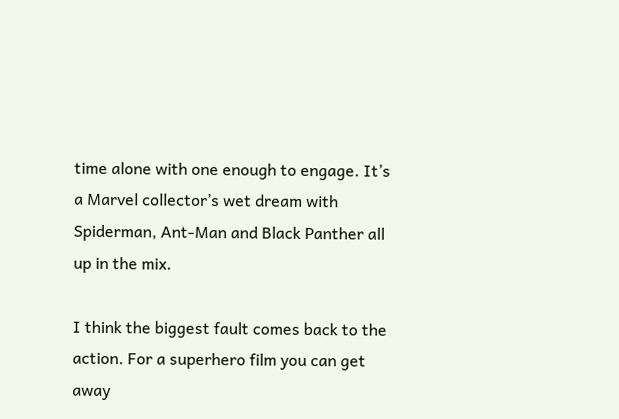time alone with one enough to engage. It’s a Marvel collector’s wet dream with Spiderman, Ant-Man and Black Panther all up in the mix.

I think the biggest fault comes back to the action. For a superhero film you can get away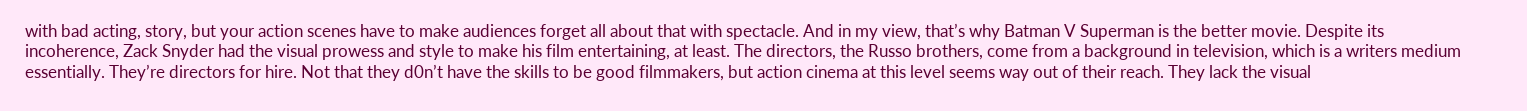with bad acting, story, but your action scenes have to make audiences forget all about that with spectacle. And in my view, that’s why Batman V Superman is the better movie. Despite its incoherence, Zack Snyder had the visual prowess and style to make his film entertaining, at least. The directors, the Russo brothers, come from a background in television, which is a writers medium essentially. They’re directors for hire. Not that they d0n’t have the skills to be good filmmakers, but action cinema at this level seems way out of their reach. They lack the visual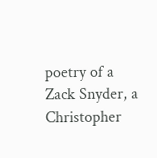poetry of a Zack Snyder, a Christopher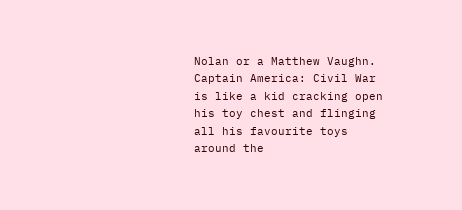Nolan or a Matthew Vaughn. Captain America: Civil War is like a kid cracking open his toy chest and flinging all his favourite toys around the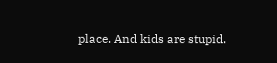place. And kids are stupid.